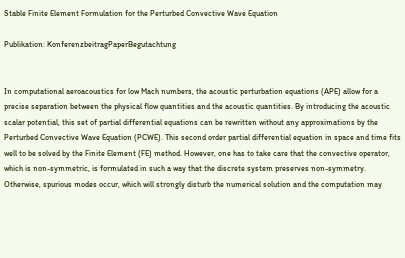Stable Finite Element Formulation for the Perturbed Convective Wave Equation

Publikation: KonferenzbeitragPaperBegutachtung


In computational aeroacoustics for low Mach numbers, the acoustic perturbation equations (APE) allow for a precise separation between the physical flow quantities and the acoustic quantities. By introducing the acoustic
scalar potential, this set of partial differential equations can be rewritten without any approximations by the Perturbed Convective Wave Equation (PCWE). This second order partial differential equation in space and time fits well to be solved by the Finite Element (FE) method. However, one has to take care that the convective operator, which is non-symmetric, is formulated in such a way that the discrete system preserves non-symmetry. Otherwise, spurious modes occur, which will strongly disturb the numerical solution and the computation may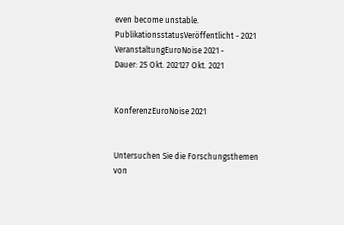even become unstable.
PublikationsstatusVeröffentlicht - 2021
VeranstaltungEuroNoise 2021 -
Dauer: 25 Okt. 202127 Okt. 2021


KonferenzEuroNoise 2021


Untersuchen Sie die Forschungsthemen von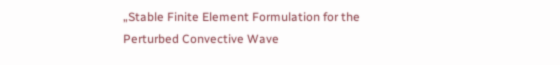„Stable Finite Element Formulation for the Perturbed Convective Wave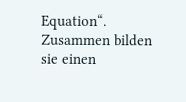Equation“. Zusammen bilden sie einen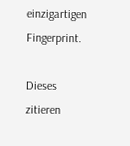einzigartigen Fingerprint.

Dieses zitieren